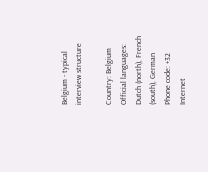Belgium - typical interview structure

Country: Belgium
Official languages: Dutch (north), French (south), German
Phone code: +32
Internet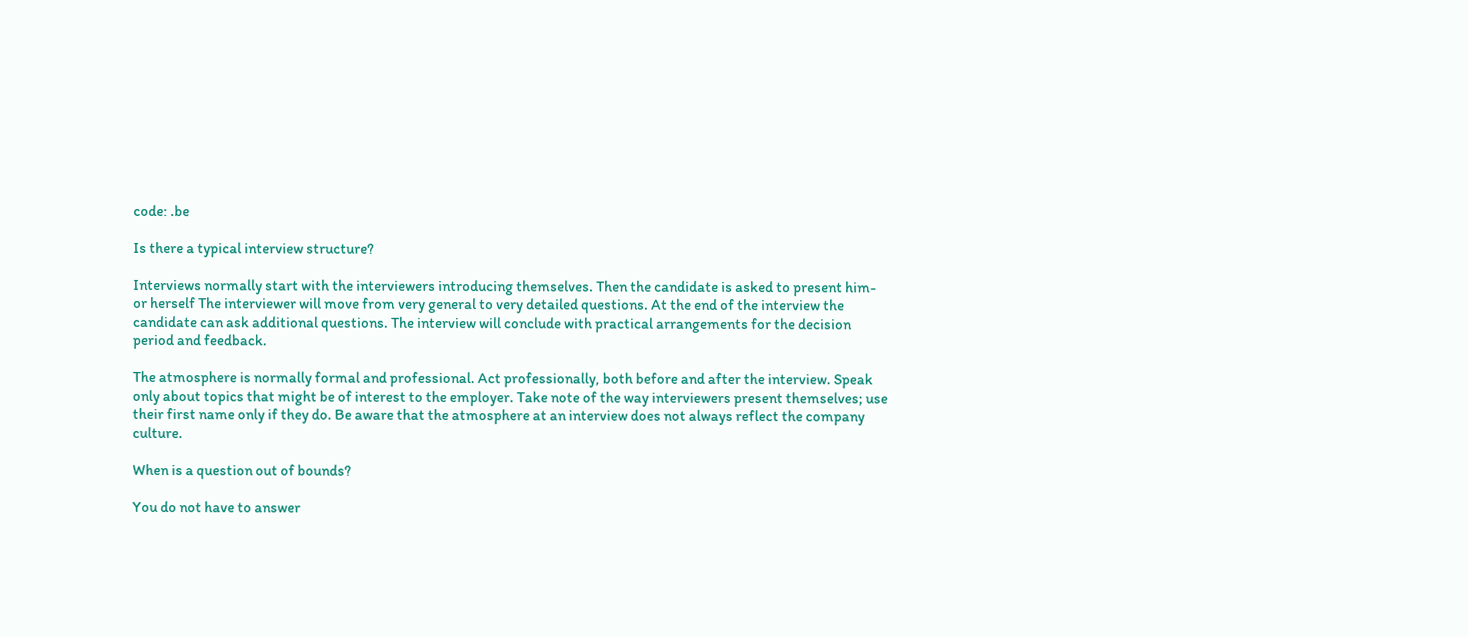code: .be

Is there a typical interview structure?

Interviews normally start with the interviewers introducing themselves. Then the candidate is asked to present him- or herself The interviewer will move from very general to very detailed questions. At the end of the interview the candidate can ask additional questions. The interview will conclude with practical arrangements for the decision period and feedback.

The atmosphere is normally formal and professional. Act professionally, both before and after the interview. Speak only about topics that might be of interest to the employer. Take note of the way interviewers present themselves; use their first name only if they do. Be aware that the atmosphere at an interview does not always reflect the company culture.

When is a question out of bounds?

You do not have to answer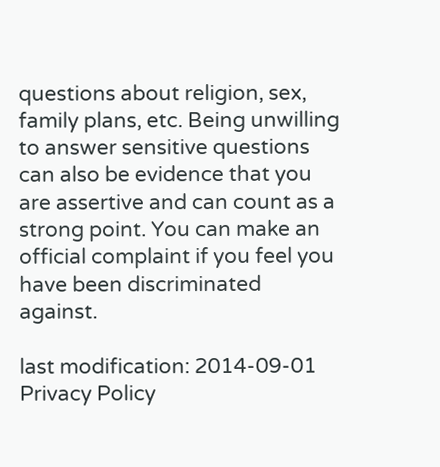questions about religion, sex, family plans, etc. Being unwilling to answer sensitive questions can also be evidence that you are assertive and can count as a strong point. You can make an official complaint if you feel you have been discriminated against.

last modification: 2014-09-01
Privacy Policy